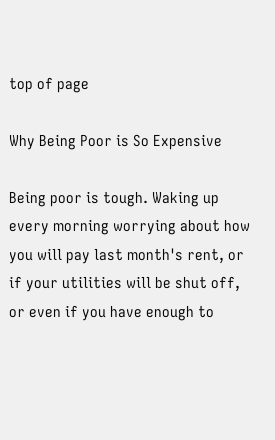top of page

Why Being Poor is So Expensive

Being poor is tough. Waking up every morning worrying about how you will pay last month's rent, or if your utilities will be shut off, or even if you have enough to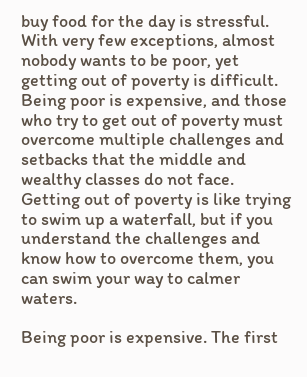buy food for the day is stressful. With very few exceptions, almost nobody wants to be poor, yet getting out of poverty is difficult. Being poor is expensive, and those who try to get out of poverty must overcome multiple challenges and setbacks that the middle and wealthy classes do not face. Getting out of poverty is like trying to swim up a waterfall, but if you understand the challenges and know how to overcome them, you can swim your way to calmer waters.

Being poor is expensive. The first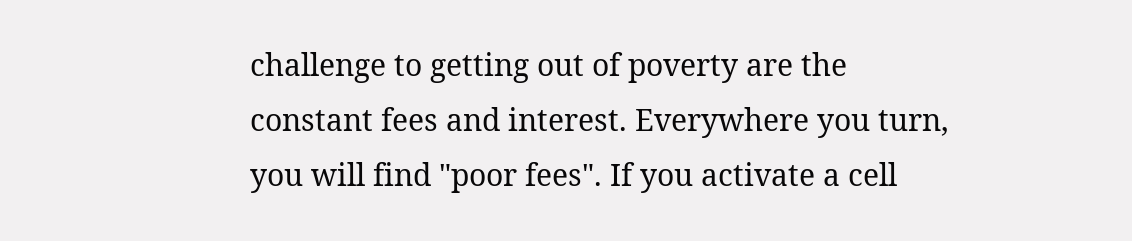challenge to getting out of poverty are the constant fees and interest. Everywhere you turn, you will find "poor fees". If you activate a cell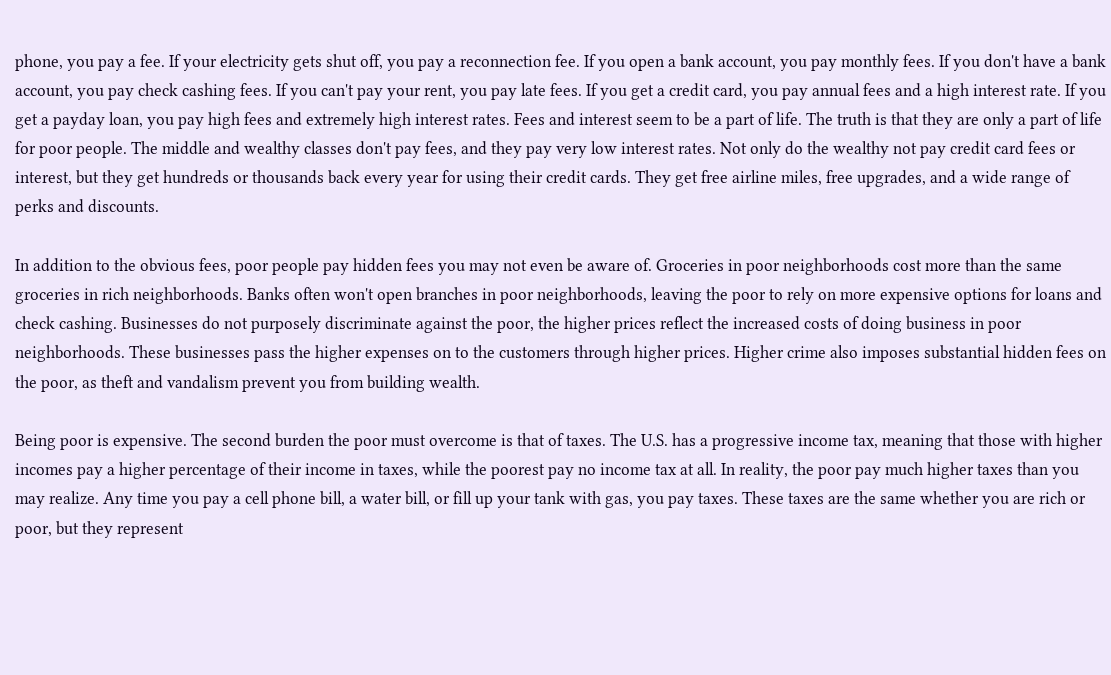phone, you pay a fee. If your electricity gets shut off, you pay a reconnection fee. If you open a bank account, you pay monthly fees. If you don't have a bank account, you pay check cashing fees. If you can't pay your rent, you pay late fees. If you get a credit card, you pay annual fees and a high interest rate. If you get a payday loan, you pay high fees and extremely high interest rates. Fees and interest seem to be a part of life. The truth is that they are only a part of life for poor people. The middle and wealthy classes don't pay fees, and they pay very low interest rates. Not only do the wealthy not pay credit card fees or interest, but they get hundreds or thousands back every year for using their credit cards. They get free airline miles, free upgrades, and a wide range of perks and discounts.

In addition to the obvious fees, poor people pay hidden fees you may not even be aware of. Groceries in poor neighborhoods cost more than the same groceries in rich neighborhoods. Banks often won't open branches in poor neighborhoods, leaving the poor to rely on more expensive options for loans and check cashing. Businesses do not purposely discriminate against the poor, the higher prices reflect the increased costs of doing business in poor neighborhoods. These businesses pass the higher expenses on to the customers through higher prices. Higher crime also imposes substantial hidden fees on the poor, as theft and vandalism prevent you from building wealth.

Being poor is expensive. The second burden the poor must overcome is that of taxes. The U.S. has a progressive income tax, meaning that those with higher incomes pay a higher percentage of their income in taxes, while the poorest pay no income tax at all. In reality, the poor pay much higher taxes than you may realize. Any time you pay a cell phone bill, a water bill, or fill up your tank with gas, you pay taxes. These taxes are the same whether you are rich or poor, but they represent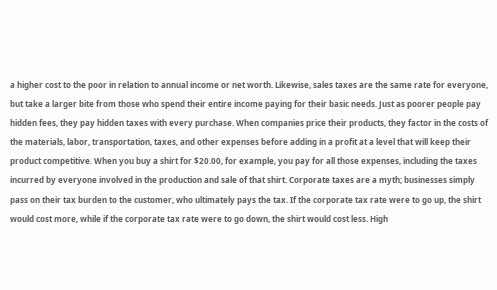a higher cost to the poor in relation to annual income or net worth. Likewise, sales taxes are the same rate for everyone, but take a larger bite from those who spend their entire income paying for their basic needs. Just as poorer people pay hidden fees, they pay hidden taxes with every purchase. When companies price their products, they factor in the costs of the materials, labor, transportation, taxes, and other expenses before adding in a profit at a level that will keep their product competitive. When you buy a shirt for $20.00, for example, you pay for all those expenses, including the taxes incurred by everyone involved in the production and sale of that shirt. Corporate taxes are a myth; businesses simply pass on their tax burden to the customer, who ultimately pays the tax. If the corporate tax rate were to go up, the shirt would cost more, while if the corporate tax rate were to go down, the shirt would cost less. High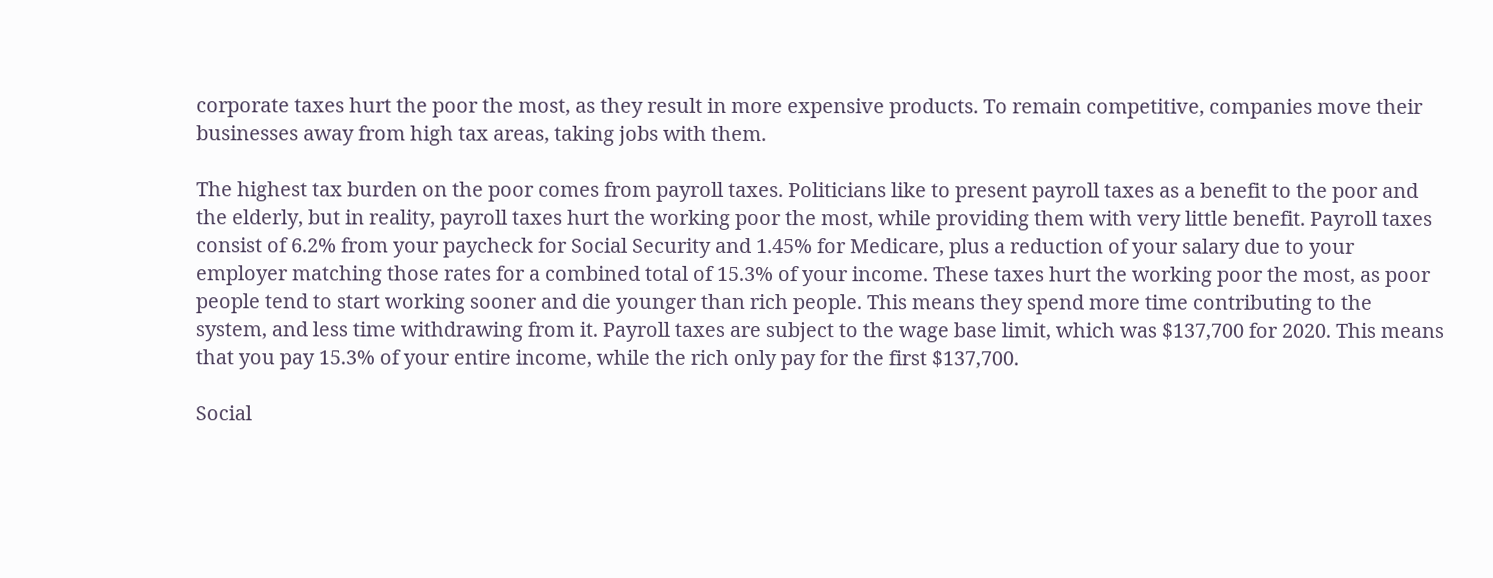corporate taxes hurt the poor the most, as they result in more expensive products. To remain competitive, companies move their businesses away from high tax areas, taking jobs with them.

The highest tax burden on the poor comes from payroll taxes. Politicians like to present payroll taxes as a benefit to the poor and the elderly, but in reality, payroll taxes hurt the working poor the most, while providing them with very little benefit. Payroll taxes consist of 6.2% from your paycheck for Social Security and 1.45% for Medicare, plus a reduction of your salary due to your employer matching those rates for a combined total of 15.3% of your income. These taxes hurt the working poor the most, as poor people tend to start working sooner and die younger than rich people. This means they spend more time contributing to the system, and less time withdrawing from it. Payroll taxes are subject to the wage base limit, which was $137,700 for 2020. This means that you pay 15.3% of your entire income, while the rich only pay for the first $137,700.

Social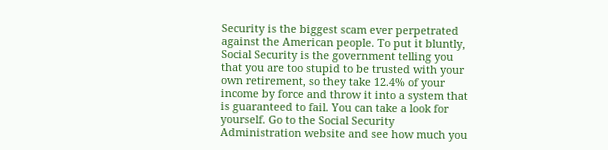Security is the biggest scam ever perpetrated against the American people. To put it bluntly, Social Security is the government telling you that you are too stupid to be trusted with your own retirement, so they take 12.4% of your income by force and throw it into a system that is guaranteed to fail. You can take a look for yourself. Go to the Social Security Administration website and see how much you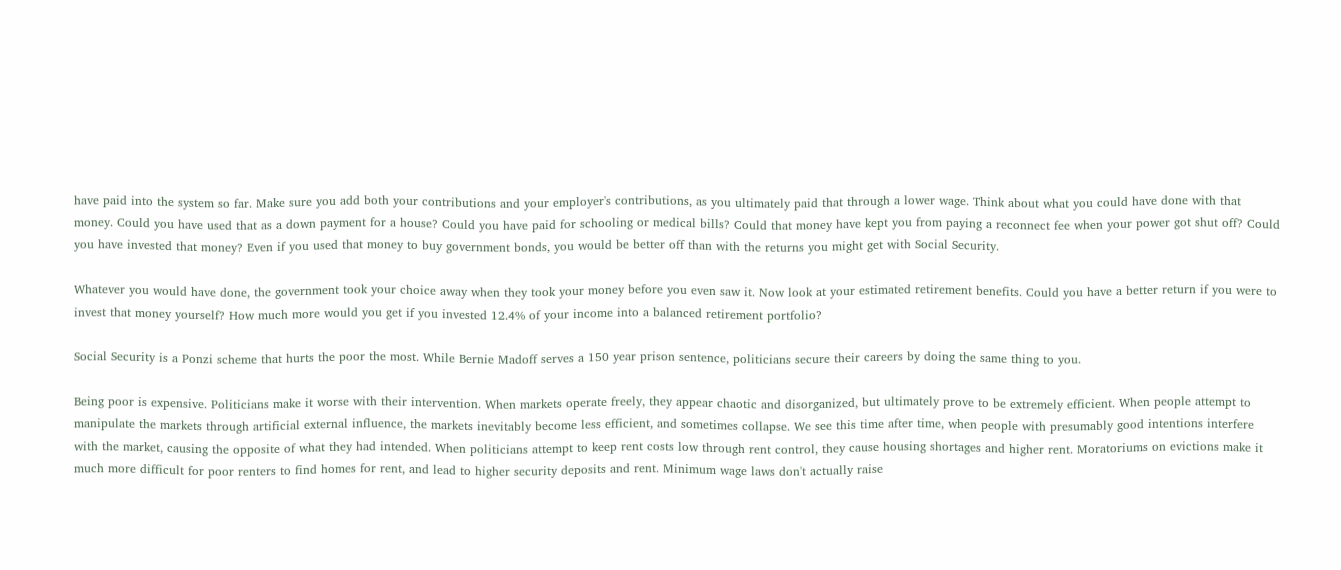have paid into the system so far. Make sure you add both your contributions and your employer's contributions, as you ultimately paid that through a lower wage. Think about what you could have done with that money. Could you have used that as a down payment for a house? Could you have paid for schooling or medical bills? Could that money have kept you from paying a reconnect fee when your power got shut off? Could you have invested that money? Even if you used that money to buy government bonds, you would be better off than with the returns you might get with Social Security.

Whatever you would have done, the government took your choice away when they took your money before you even saw it. Now look at your estimated retirement benefits. Could you have a better return if you were to invest that money yourself? How much more would you get if you invested 12.4% of your income into a balanced retirement portfolio?

Social Security is a Ponzi scheme that hurts the poor the most. While Bernie Madoff serves a 150 year prison sentence, politicians secure their careers by doing the same thing to you.

Being poor is expensive. Politicians make it worse with their intervention. When markets operate freely, they appear chaotic and disorganized, but ultimately prove to be extremely efficient. When people attempt to manipulate the markets through artificial external influence, the markets inevitably become less efficient, and sometimes collapse. We see this time after time, when people with presumably good intentions interfere with the market, causing the opposite of what they had intended. When politicians attempt to keep rent costs low through rent control, they cause housing shortages and higher rent. Moratoriums on evictions make it much more difficult for poor renters to find homes for rent, and lead to higher security deposits and rent. Minimum wage laws don't actually raise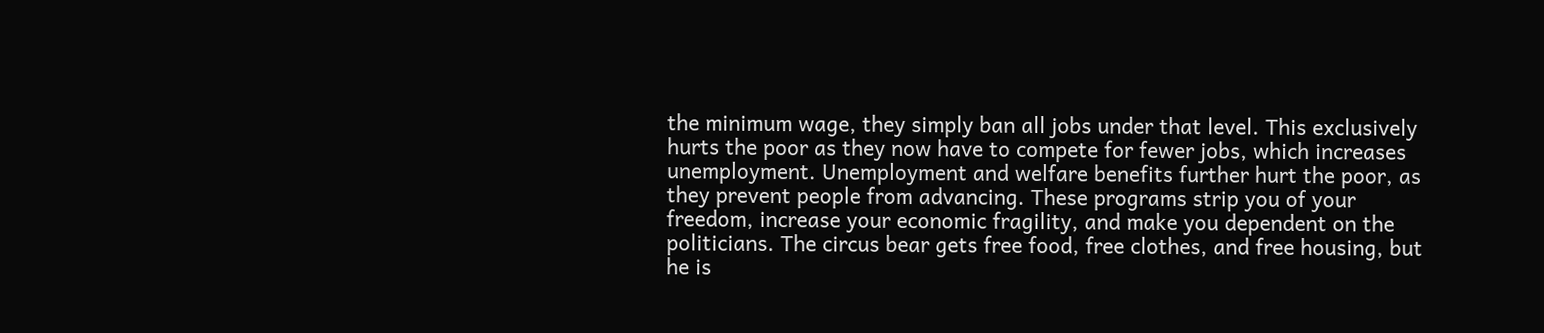the minimum wage, they simply ban all jobs under that level. This exclusively hurts the poor as they now have to compete for fewer jobs, which increases unemployment. Unemployment and welfare benefits further hurt the poor, as they prevent people from advancing. These programs strip you of your freedom, increase your economic fragility, and make you dependent on the politicians. The circus bear gets free food, free clothes, and free housing, but he is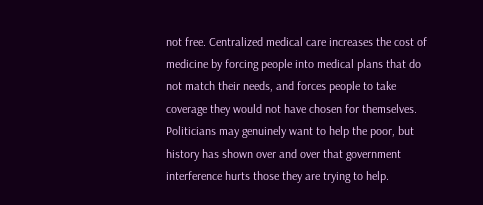not free. Centralized medical care increases the cost of medicine by forcing people into medical plans that do not match their needs, and forces people to take coverage they would not have chosen for themselves. Politicians may genuinely want to help the poor, but history has shown over and over that government interference hurts those they are trying to help.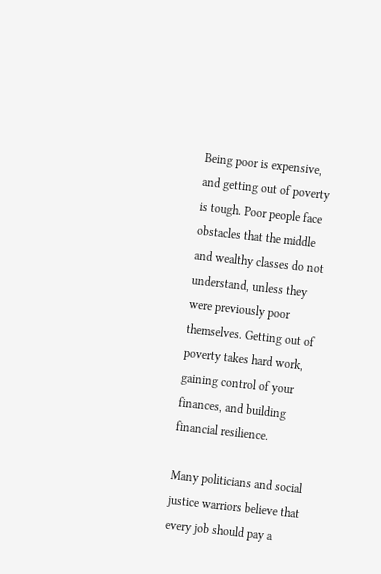Being poor is expensive, and getting out of poverty is tough. Poor people face obstacles that the middle and wealthy classes do not understand, unless they were previously poor themselves. Getting out of poverty takes hard work, gaining control of your finances, and building financial resilience.

Many politicians and social justice warriors believe that every job should pay a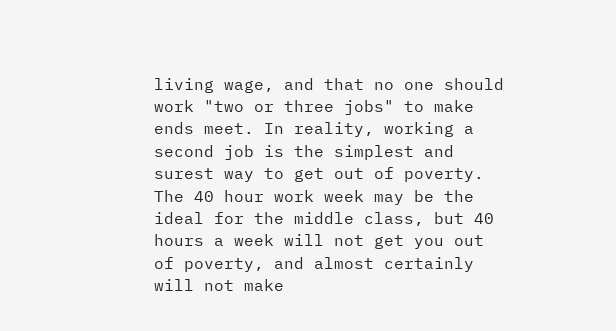living wage, and that no one should work "two or three jobs" to make ends meet. In reality, working a second job is the simplest and surest way to get out of poverty. The 40 hour work week may be the ideal for the middle class, but 40 hours a week will not get you out of poverty, and almost certainly will not make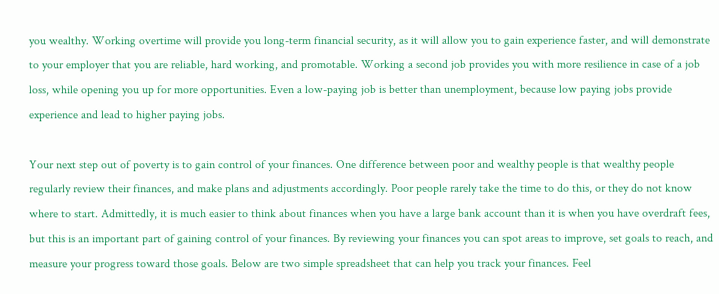you wealthy. Working overtime will provide you long-term financial security, as it will allow you to gain experience faster, and will demonstrate to your employer that you are reliable, hard working, and promotable. Working a second job provides you with more resilience in case of a job loss, while opening you up for more opportunities. Even a low-paying job is better than unemployment, because low paying jobs provide experience and lead to higher paying jobs.

Your next step out of poverty is to gain control of your finances. One difference between poor and wealthy people is that wealthy people regularly review their finances, and make plans and adjustments accordingly. Poor people rarely take the time to do this, or they do not know where to start. Admittedly, it is much easier to think about finances when you have a large bank account than it is when you have overdraft fees, but this is an important part of gaining control of your finances. By reviewing your finances you can spot areas to improve, set goals to reach, and measure your progress toward those goals. Below are two simple spreadsheet that can help you track your finances. Feel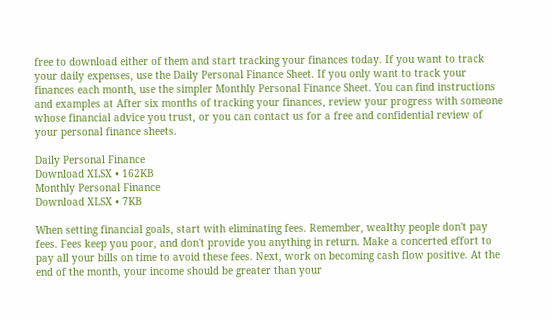free to download either of them and start tracking your finances today. If you want to track your daily expenses, use the Daily Personal Finance Sheet. If you only want to track your finances each month, use the simpler Monthly Personal Finance Sheet. You can find instructions and examples at After six months of tracking your finances, review your progress with someone whose financial advice you trust, or you can contact us for a free and confidential review of your personal finance sheets.

Daily Personal Finance
Download XLSX • 162KB
Monthly Personal Finance
Download XLSX • 7KB

When setting financial goals, start with eliminating fees. Remember, wealthy people don't pay fees. Fees keep you poor, and don't provide you anything in return. Make a concerted effort to pay all your bills on time to avoid these fees. Next, work on becoming cash flow positive. At the end of the month, your income should be greater than your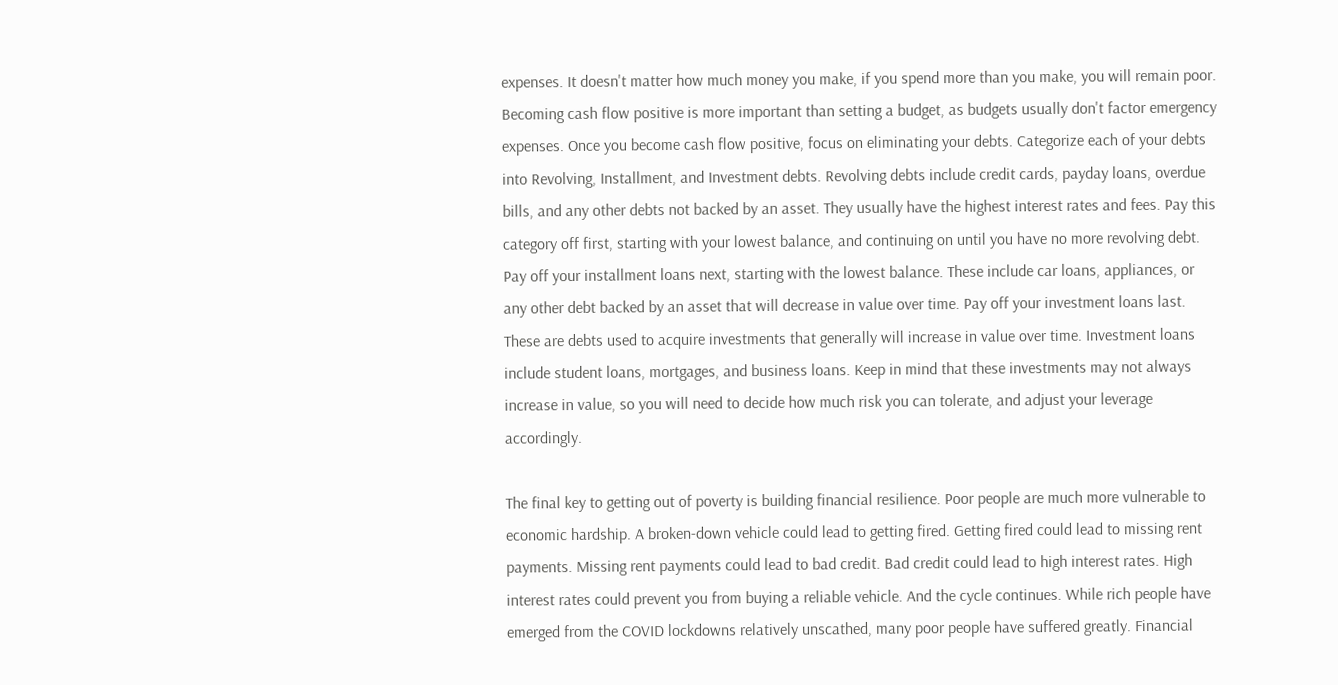expenses. It doesn't matter how much money you make, if you spend more than you make, you will remain poor. Becoming cash flow positive is more important than setting a budget, as budgets usually don't factor emergency expenses. Once you become cash flow positive, focus on eliminating your debts. Categorize each of your debts into Revolving, Installment, and Investment debts. Revolving debts include credit cards, payday loans, overdue bills, and any other debts not backed by an asset. They usually have the highest interest rates and fees. Pay this category off first, starting with your lowest balance, and continuing on until you have no more revolving debt. Pay off your installment loans next, starting with the lowest balance. These include car loans, appliances, or any other debt backed by an asset that will decrease in value over time. Pay off your investment loans last. These are debts used to acquire investments that generally will increase in value over time. Investment loans include student loans, mortgages, and business loans. Keep in mind that these investments may not always increase in value, so you will need to decide how much risk you can tolerate, and adjust your leverage accordingly.

The final key to getting out of poverty is building financial resilience. Poor people are much more vulnerable to economic hardship. A broken-down vehicle could lead to getting fired. Getting fired could lead to missing rent payments. Missing rent payments could lead to bad credit. Bad credit could lead to high interest rates. High interest rates could prevent you from buying a reliable vehicle. And the cycle continues. While rich people have emerged from the COVID lockdowns relatively unscathed, many poor people have suffered greatly. Financial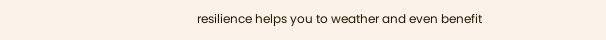resilience helps you to weather and even benefit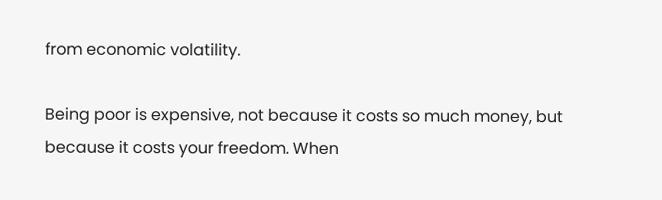from economic volatility.

Being poor is expensive, not because it costs so much money, but because it costs your freedom. When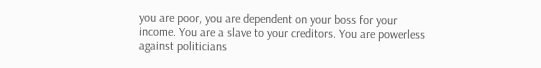you are poor, you are dependent on your boss for your income. You are a slave to your creditors. You are powerless against politicians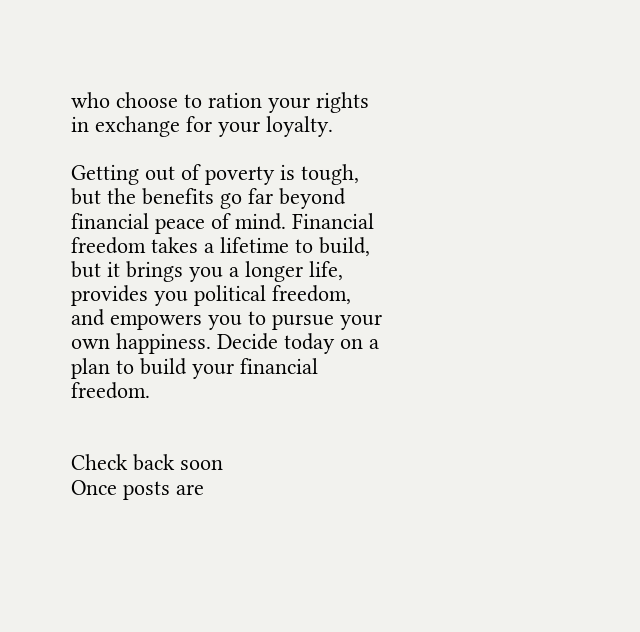who choose to ration your rights in exchange for your loyalty.

Getting out of poverty is tough, but the benefits go far beyond financial peace of mind. Financial freedom takes a lifetime to build, but it brings you a longer life, provides you political freedom, and empowers you to pursue your own happiness. Decide today on a plan to build your financial freedom.


Check back soon
Once posts are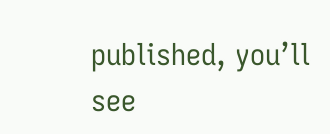published, you’ll see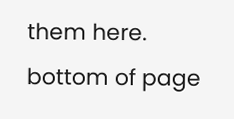them here.
bottom of page